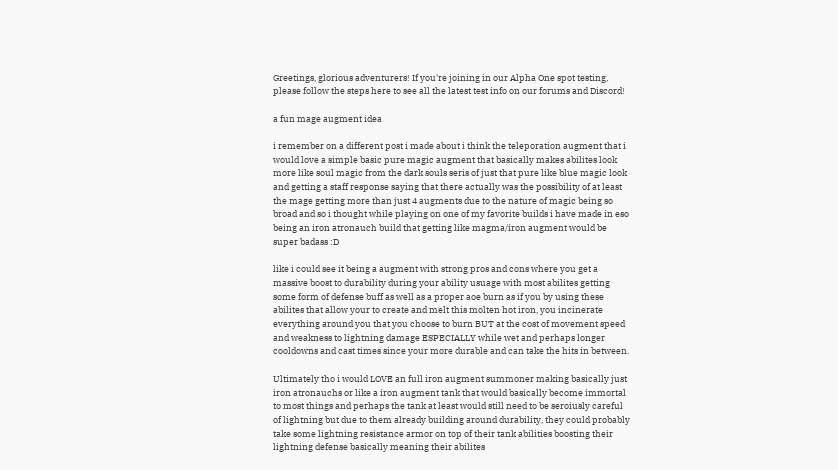Greetings, glorious adventurers! If you're joining in our Alpha One spot testing, please follow the steps here to see all the latest test info on our forums and Discord!

a fun mage augment idea

i remember on a different post i made about i think the teleporation augment that i would love a simple basic pure magic augment that basically makes abilites look more like soul magic from the dark souls seris of just that pure like blue magic look and getting a staff response saying that there actually was the possibility of at least the mage getting more than just 4 augments due to the nature of magic being so broad and so i thought while playing on one of my favorite builds i have made in eso being an iron atronauch build that getting like magma/iron augment would be super badass :D

like i could see it being a augment with strong pros and cons where you get a massive boost to durability during your ability usuage with most abilites getting some form of defense buff as well as a proper aoe burn as if you by using these abilites that allow your to create and melt this molten hot iron, you incinerate everything around you that you choose to burn BUT at the cost of movement speed and weakness to lightning damage ESPECIALLY while wet and perhaps longer cooldowns and cast times since your more durable and can take the hits in between.

Ultimately tho i would LOVE an full iron augment summoner making basically just iron atronauchs or like a iron augment tank that would basically become immortal to most things and perhaps the tank at least would still need to be seroiusly careful of lightning but due to them already building around durability, they could probably take some lightning resistance armor on top of their tank abilities boosting their lightning defense basically meaning their abilites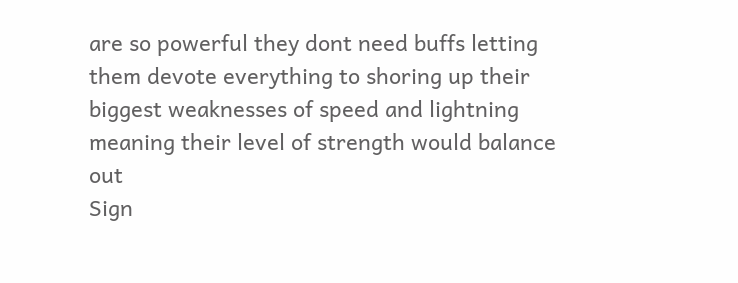are so powerful they dont need buffs letting them devote everything to shoring up their biggest weaknesses of speed and lightning meaning their level of strength would balance out
Sign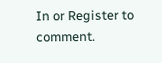In or Register to comment.